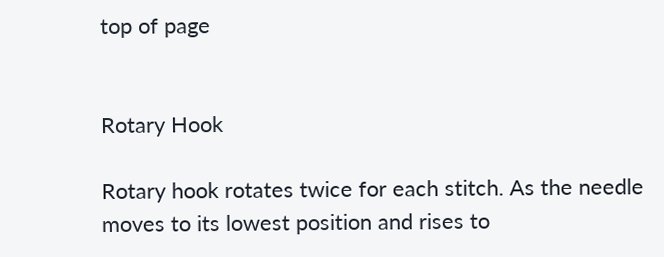top of page


Rotary Hook

Rotary hook rotates twice for each stitch. As the needle moves to its lowest position and rises to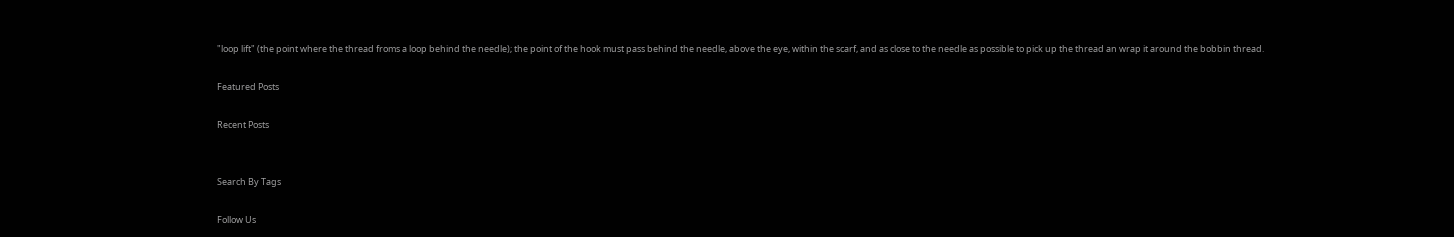"loop lift" (the point where the thread froms a loop behind the needle); the point of the hook must pass behind the needle, above the eye, within the scarf, and as close to the needle as possible to pick up the thread an wrap it around the bobbin thread.

Featured Posts

Recent Posts


Search By Tags

Follow Us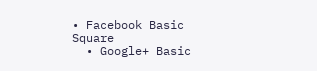• Facebook Basic Square
  • Google+ Basic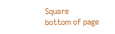Square
bottom of page